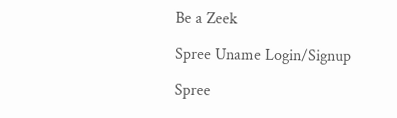Be a Zeek

Spree Uname Login/Signup

Spree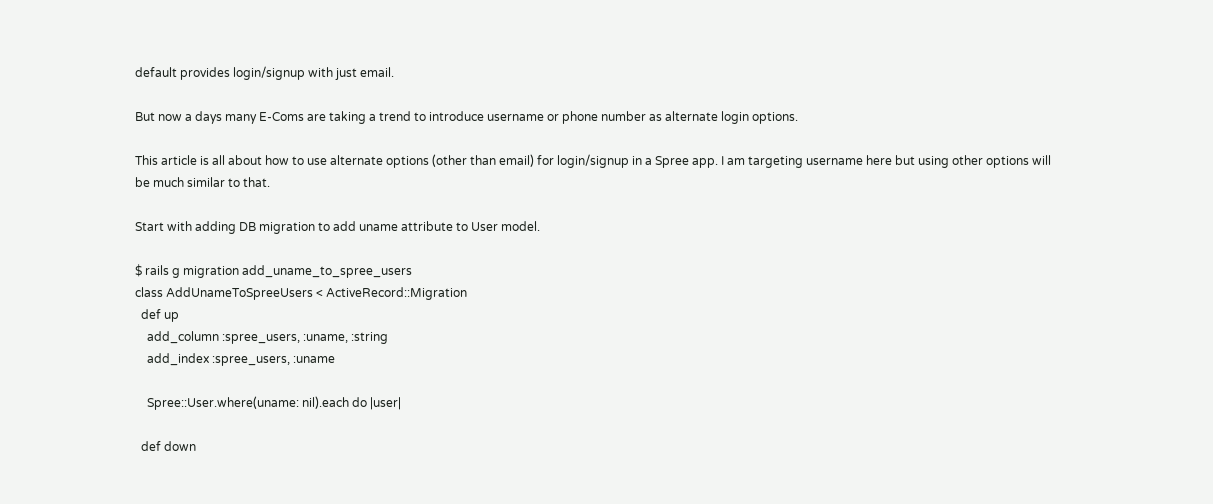default provides login/signup with just email.

But now a days many E-Coms are taking a trend to introduce username or phone number as alternate login options.

This article is all about how to use alternate options (other than email) for login/signup in a Spree app. I am targeting username here but using other options will be much similar to that.

Start with adding DB migration to add uname attribute to User model.

$ rails g migration add_uname_to_spree_users
class AddUnameToSpreeUsers < ActiveRecord::Migration
  def up
    add_column :spree_users, :uname, :string
    add_index :spree_users, :uname

    Spree::User.where(uname: nil).each do |user|

  def down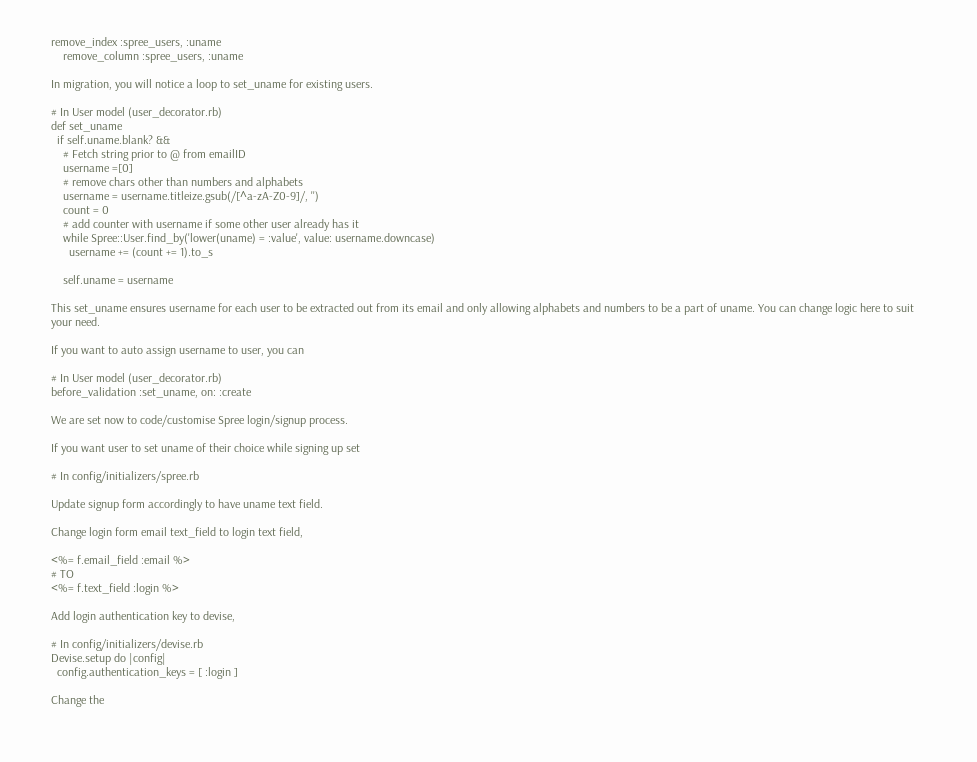remove_index :spree_users, :uname
    remove_column :spree_users, :uname

In migration, you will notice a loop to set_uname for existing users.

# In User model (user_decorator.rb)
def set_uname
  if self.uname.blank? &&
    # Fetch string prior to @ from emailID
    username =[0]
    # remove chars other than numbers and alphabets
    username = username.titleize.gsub(/[^a-zA-Z0-9]/, '')
    count = 0
    # add counter with username if some other user already has it
    while Spree::User.find_by('lower(uname) = :value', value: username.downcase)
      username += (count += 1).to_s

    self.uname = username

This set_uname ensures username for each user to be extracted out from its email and only allowing alphabets and numbers to be a part of uname. You can change logic here to suit your need.

If you want to auto assign username to user, you can

# In User model (user_decorator.rb)
before_validation :set_uname, on: :create

We are set now to code/customise Spree login/signup process.

If you want user to set uname of their choice while signing up set

# In config/initializers/spree.rb

Update signup form accordingly to have uname text field.

Change login form email text_field to login text field,

<%= f.email_field :email %>
# TO
<%= f.text_field :login %>

Add login authentication key to devise,

# In config/initializers/devise.rb
Devise.setup do |config|
  config.authentication_keys = [ :login ]

Change the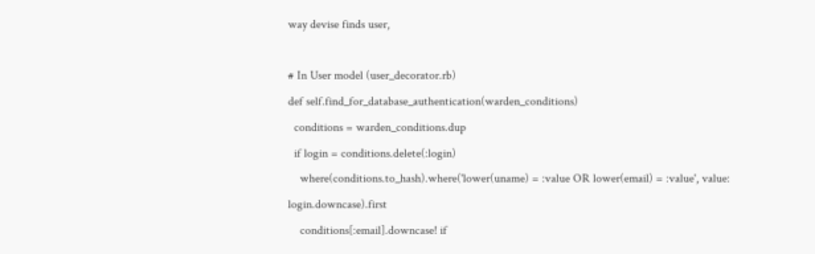way devise finds user,

# In User model (user_decorator.rb)
def self.find_for_database_authentication(warden_conditions)
  conditions = warden_conditions.dup
  if login = conditions.delete(:login)
    where(conditions.to_hash).where('lower(uname) = :value OR lower(email) = :value', value: login.downcase).first
    conditions[:email].downcase! if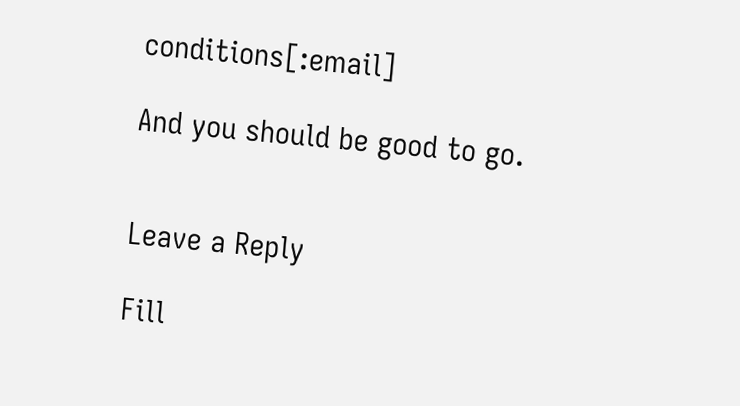conditions[:email]

And you should be good to go.


Leave a Reply

Fill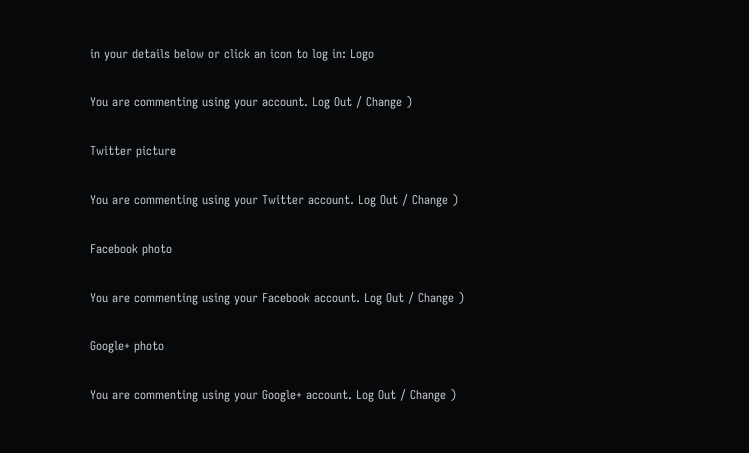in your details below or click an icon to log in: Logo

You are commenting using your account. Log Out / Change )

Twitter picture

You are commenting using your Twitter account. Log Out / Change )

Facebook photo

You are commenting using your Facebook account. Log Out / Change )

Google+ photo

You are commenting using your Google+ account. Log Out / Change )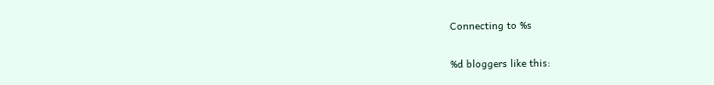Connecting to %s

%d bloggers like this: